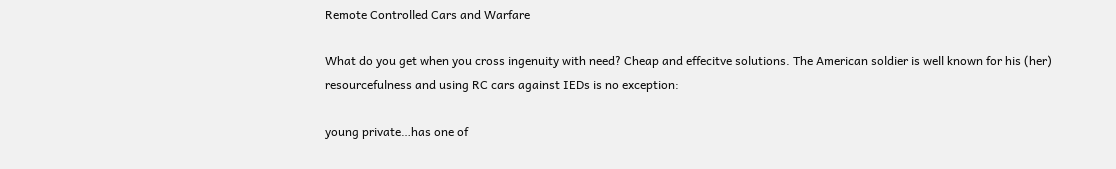Remote Controlled Cars and Warfare

What do you get when you cross ingenuity with need? Cheap and effecitve solutions. The American soldier is well known for his (her) resourcefulness and using RC cars against IEDs is no exception:

young private…has one of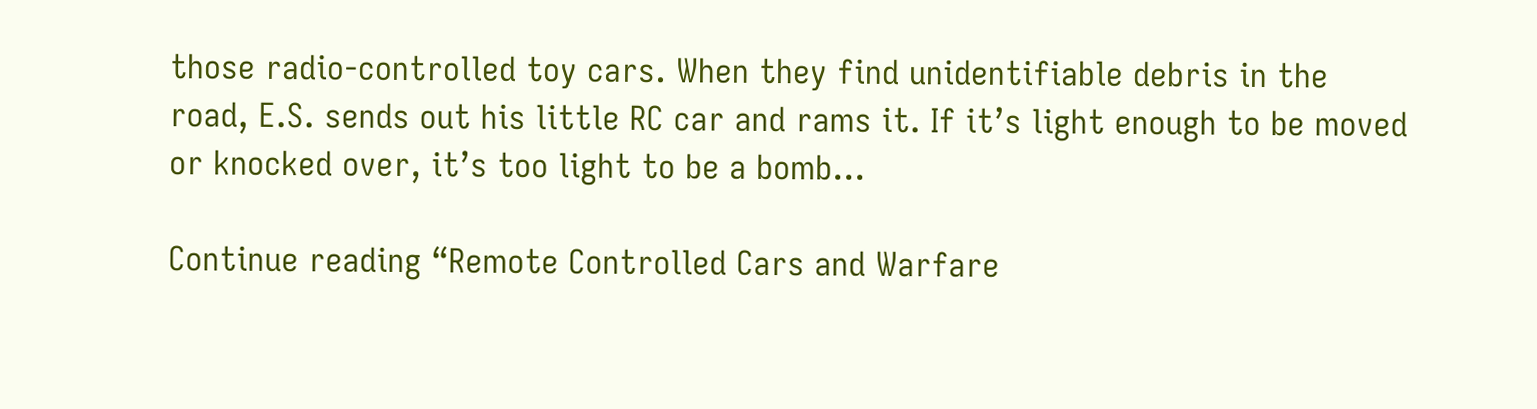those radio-controlled toy cars. When they find unidentifiable debris in the
road, E.S. sends out his little RC car and rams it. If it’s light enough to be moved or knocked over, it’s too light to be a bomb…

Continue reading “Remote Controlled Cars and Warfare